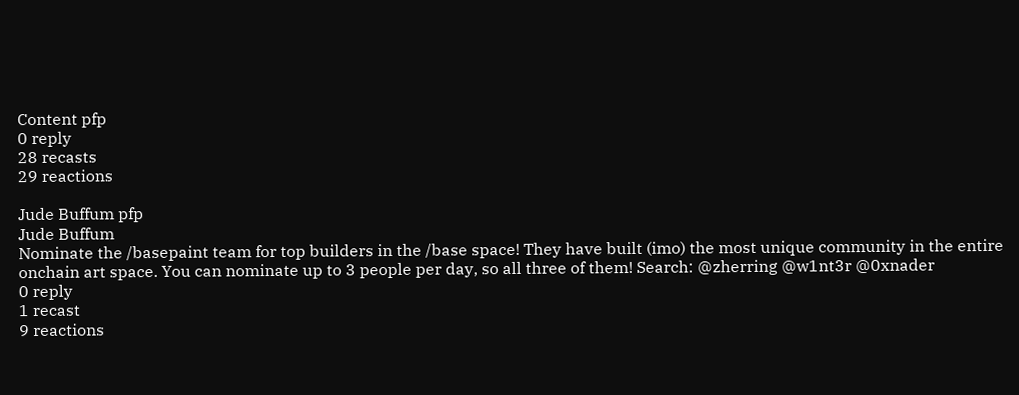Content pfp
0 reply
28 recasts
29 reactions

Jude Buffum pfp
Jude Buffum
Nominate the /basepaint team for top builders in the /base space! They have built (imo) the most unique community in the entire onchain art space. You can nominate up to 3 people per day, so all three of them! Search: @zherring @w1nt3r @0xnader
0 reply
1 recast
9 reactions